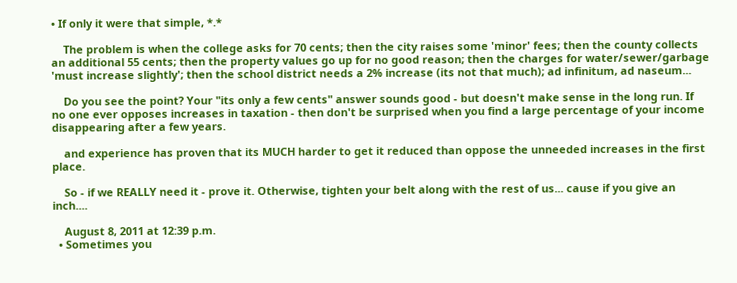• If only it were that simple, *.*

    The problem is when the college asks for 70 cents; then the city raises some 'minor' fees; then the county collects an additional 55 cents; then the property values go up for no good reason; then the charges for water/sewer/garbage 'must increase slightly'; then the school district needs a 2% increase (its not that much); ad infinitum, ad naseum...

    Do you see the point? Your "its only a few cents" answer sounds good - but doesn't make sense in the long run. If no one ever opposes increases in taxation - then don't be surprised when you find a large percentage of your income disappearing after a few years.

    and experience has proven that its MUCH harder to get it reduced than oppose the unneeded increases in the first place.

    So - if we REALLY need it - prove it. Otherwise, tighten your belt along with the rest of us... cause if you give an inch....

    August 8, 2011 at 12:39 p.m.
  • Sometimes you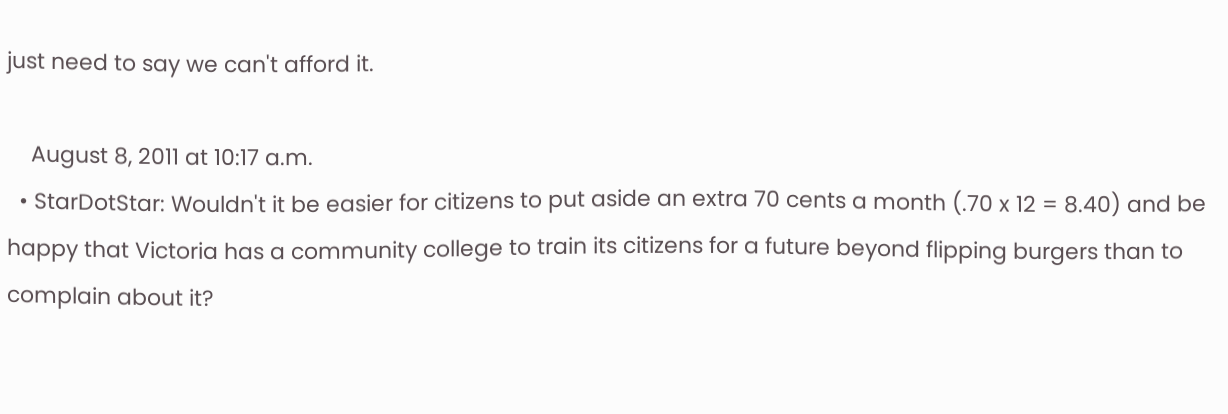just need to say we can't afford it.

    August 8, 2011 at 10:17 a.m.
  • StarDotStar: Wouldn't it be easier for citizens to put aside an extra 70 cents a month (.70 x 12 = 8.40) and be happy that Victoria has a community college to train its citizens for a future beyond flipping burgers than to complain about it?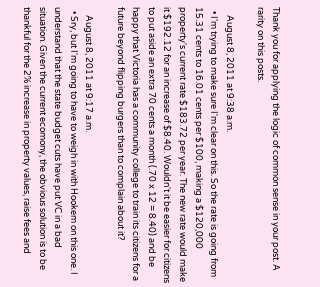Thank you for applying the logic of common sense in your post. A rarity on this posts.

    August 8, 2011 at 9:38 a.m.
  • I'm trying to make sure I'm clear on this. So the rate is going from 15.31 cents to 16.01 cents per $100, making a $120,000 property's current rate $183.72 per year. The new rate would make it $192.12 for an increase of $8.40. Wouldn't it be easier for citizens to put aside an extra 70 cents a month (.70 x 12 = 8.40) and be happy that Victoria has a community college to train its citizens for a future beyond flipping burgers than to complain about it?

    August 8, 2011 at 9:17 a.m.
  • Sry, but I'm going to have to weigh in with Hookem on this one. I understand that the state budget cuts have put VC in a bad situation. Given the current ecomony, the obvious solution is to be thankful for the 2% increase in property values, raise fees and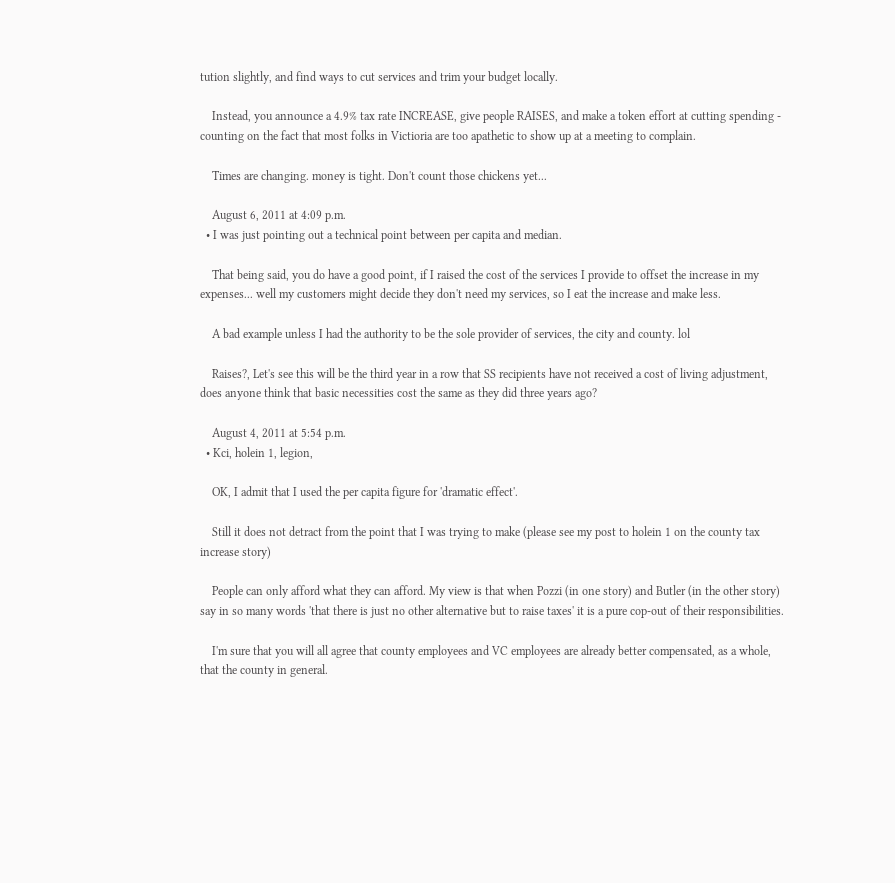tution slightly, and find ways to cut services and trim your budget locally.

    Instead, you announce a 4.9% tax rate INCREASE, give people RAISES, and make a token effort at cutting spending - counting on the fact that most folks in Victioria are too apathetic to show up at a meeting to complain.

    Times are changing. money is tight. Don't count those chickens yet...

    August 6, 2011 at 4:09 p.m.
  • I was just pointing out a technical point between per capita and median.

    That being said, you do have a good point, if I raised the cost of the services I provide to offset the increase in my expenses... well my customers might decide they don't need my services, so I eat the increase and make less.

    A bad example unless I had the authority to be the sole provider of services, the city and county. lol

    Raises?, Let's see this will be the third year in a row that SS recipients have not received a cost of living adjustment, does anyone think that basic necessities cost the same as they did three years ago?

    August 4, 2011 at 5:54 p.m.
  • Kci, holein 1, legion,

    OK, I admit that I used the per capita figure for 'dramatic effect'.

    Still it does not detract from the point that I was trying to make (please see my post to holein 1 on the county tax increase story)

    People can only afford what they can afford. My view is that when Pozzi (in one story) and Butler (in the other story) say in so many words 'that there is just no other alternative but to raise taxes' it is a pure cop-out of their responsibilities.

    I'm sure that you will all agree that county employees and VC employees are already better compensated, as a whole, that the county in general.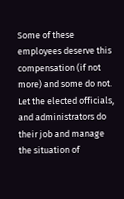Some of these employees deserve this compensation (if not more) and some do not. Let the elected officials, and administrators do their job and manage the situation of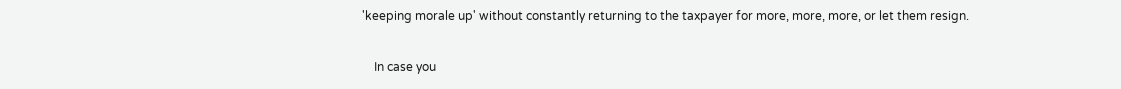'keeping morale up' without constantly returning to the taxpayer for more, more, more, or let them resign.

    In case you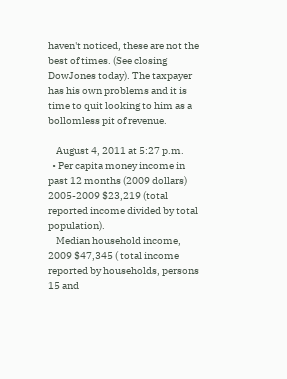haven't noticed, these are not the best of times. (See closing DowJones today). The taxpayer has his own problems and it is time to quit looking to him as a bollomless pit of revenue.

    August 4, 2011 at 5:27 p.m.
  • Per capita money income in past 12 months (2009 dollars) 2005-2009 $23,219 (total reported income divided by total population).
    Median household income, 2009 $47,345 ( total income reported by households, persons 15 and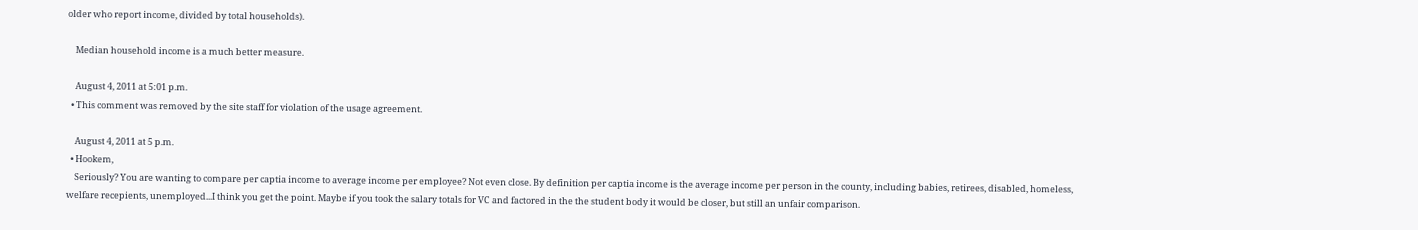older who report income, divided by total households).

    Median household income is a much better measure.

    August 4, 2011 at 5:01 p.m.
  • This comment was removed by the site staff for violation of the usage agreement.

    August 4, 2011 at 5 p.m.
  • Hookem,
    Seriously? You are wanting to compare per captia income to average income per employee? Not even close. By definition per captia income is the average income per person in the county, including babies, retirees, disabled, homeless, welfare recepients, unemployed...I think you get the point. Maybe if you took the salary totals for VC and factored in the the student body it would be closer, but still an unfair comparison.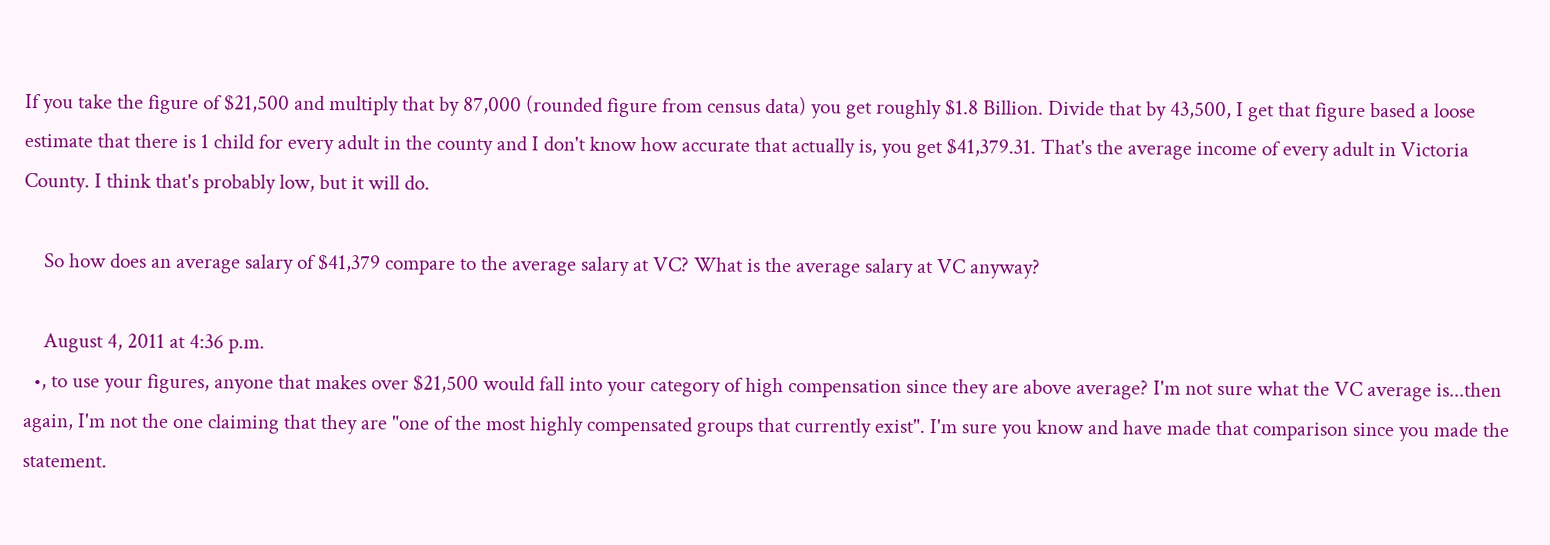If you take the figure of $21,500 and multiply that by 87,000 (rounded figure from census data) you get roughly $1.8 Billion. Divide that by 43,500, I get that figure based a loose estimate that there is 1 child for every adult in the county and I don't know how accurate that actually is, you get $41,379.31. That's the average income of every adult in Victoria County. I think that's probably low, but it will do.

    So how does an average salary of $41,379 compare to the average salary at VC? What is the average salary at VC anyway?

    August 4, 2011 at 4:36 p.m.
  •, to use your figures, anyone that makes over $21,500 would fall into your category of high compensation since they are above average? I'm not sure what the VC average is...then again, I'm not the one claiming that they are "one of the most highly compensated groups that currently exist". I'm sure you know and have made that comparison since you made the statement.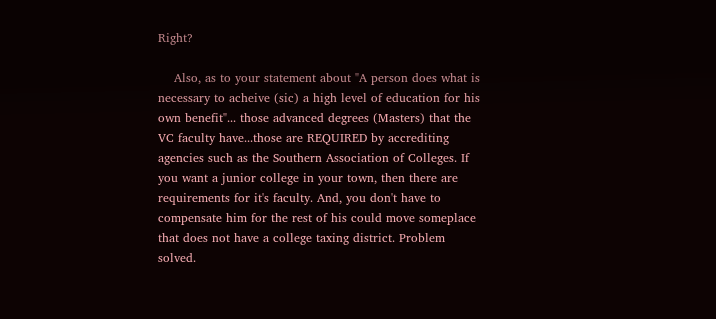Right?

    Also, as to your statement about "A person does what is necessary to acheive (sic) a high level of education for his own benefit"... those advanced degrees (Masters) that the VC faculty have...those are REQUIRED by accrediting agencies such as the Southern Association of Colleges. If you want a junior college in your town, then there are requirements for it's faculty. And, you don't have to compensate him for the rest of his could move someplace that does not have a college taxing district. Problem solved.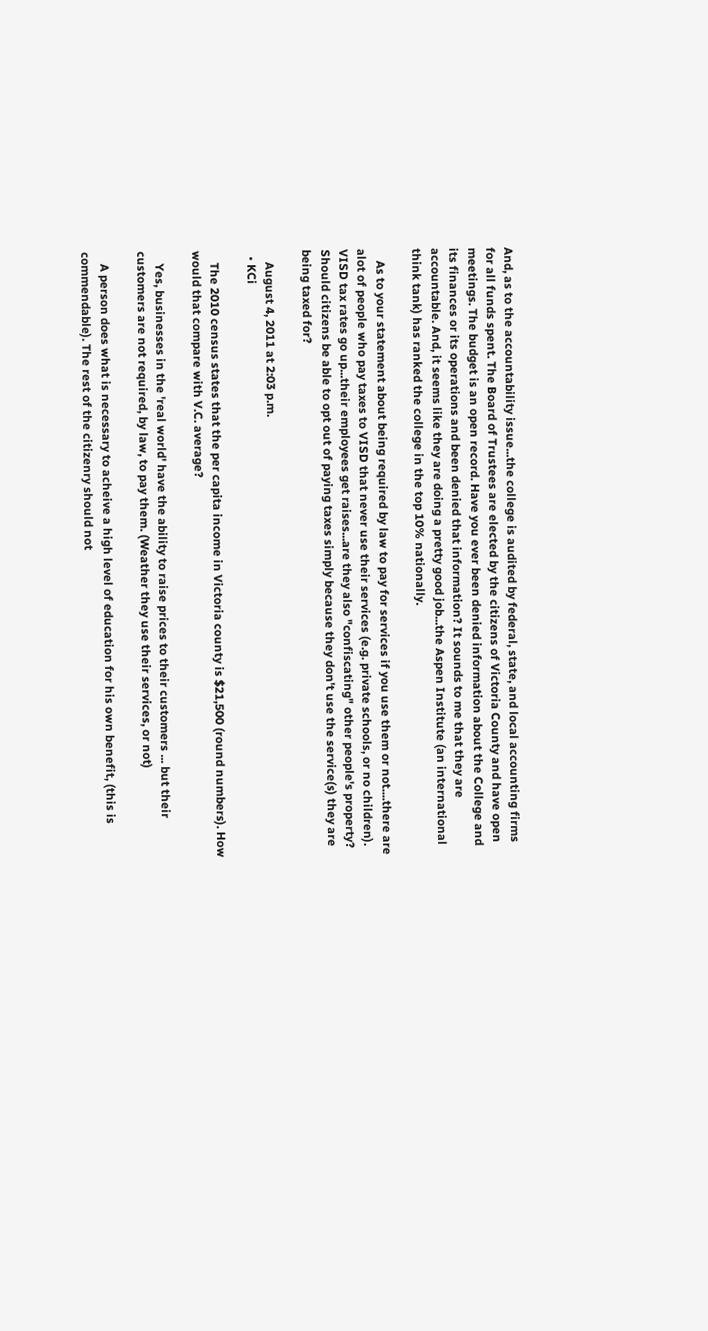And, as to the accountability issue...the college is audited by federal, state, and local accounting firms for all funds spent. The Board of Trustees are elected by the citizens of Victoria County and have open meetings. The budget is an open record. Have you ever been denied information about the College and its finances or its operations and been denied that information? It sounds to me that they are accountable. And, it seems like they are doing a pretty good job...the Aspen Institute (an international think tank) has ranked the college in the top 10% nationally.

    As to your statement about being required by law to pay for services if you use them or not....there are alot of people who pay taxes to VISD that never use their services (e.g. private schools, or no children). VISD tax rates go up...their employees get raises...are they also "confiscating" other people's property? Should citizens be able to opt out of paying taxes simply because they don't use the service(s) they are being taxed for?

    August 4, 2011 at 2:03 p.m.
  • KCi

    The 2010 census states that the per capita income in Victoria county is $21,500 (round numbers). How would that compare with V.C. average?

    Yes, businesses in the 'real world' have the ability to raise prices to their customers ... but their customers are not required, by law, to pay them. (Weather they use their services, or not)

    A person does what is necessary to acheive a high level of education for his own benefit, (this is commendable). The rest of the citizenry should not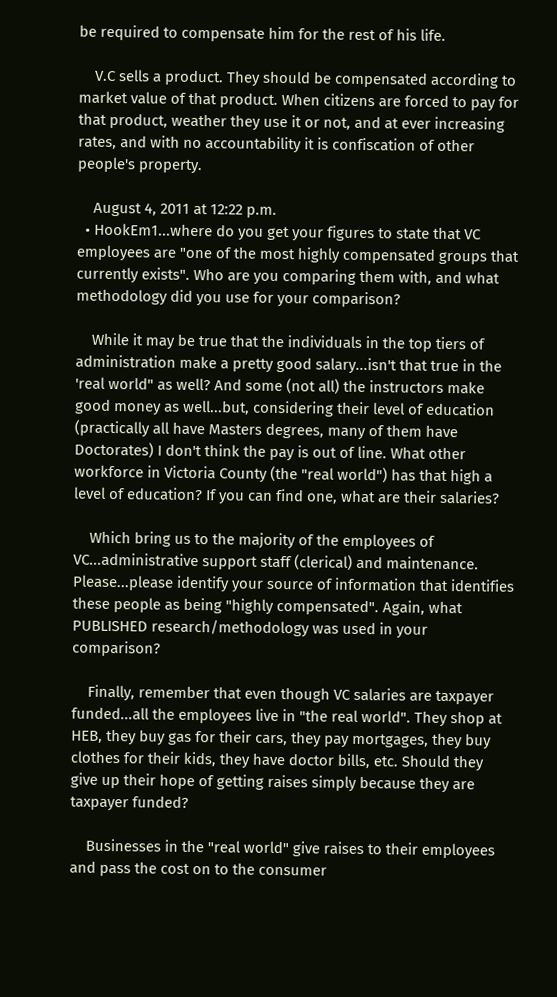be required to compensate him for the rest of his life.

    V.C sells a product. They should be compensated according to market value of that product. When citizens are forced to pay for that product, weather they use it or not, and at ever increasing rates, and with no accountability it is confiscation of other people's property.

    August 4, 2011 at 12:22 p.m.
  • HookEm1...where do you get your figures to state that VC employees are "one of the most highly compensated groups that currently exists". Who are you comparing them with, and what methodology did you use for your comparison?

    While it may be true that the individuals in the top tiers of administration make a pretty good salary...isn't that true in the 'real world" as well? And some (not all) the instructors make good money as well...but, considering their level of education (practically all have Masters degrees, many of them have Doctorates) I don't think the pay is out of line. What other workforce in Victoria County (the "real world") has that high a level of education? If you can find one, what are their salaries?

    Which bring us to the majority of the employees of VC...administrative support staff (clerical) and maintenance. Please...please identify your source of information that identifies these people as being "highly compensated". Again, what PUBLISHED research/methodology was used in your comparison?

    Finally, remember that even though VC salaries are taxpayer funded...all the employees live in "the real world". They shop at HEB, they buy gas for their cars, they pay mortgages, they buy clothes for their kids, they have doctor bills, etc. Should they give up their hope of getting raises simply because they are taxpayer funded?

    Businesses in the "real world" give raises to their employees and pass the cost on to the consumer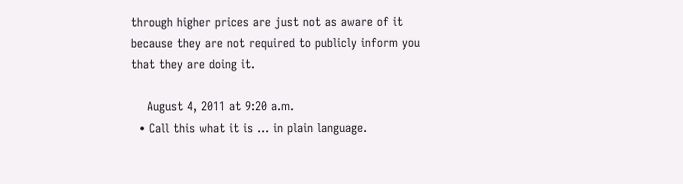through higher prices are just not as aware of it because they are not required to publicly inform you that they are doing it.

    August 4, 2011 at 9:20 a.m.
  • Call this what it is ... in plain language.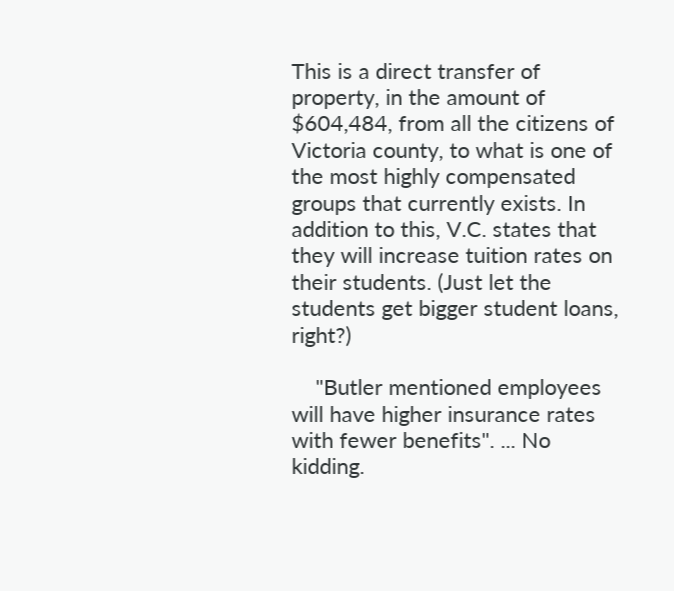This is a direct transfer of property, in the amount of $604,484, from all the citizens of Victoria county, to what is one of the most highly compensated groups that currently exists. In addition to this, V.C. states that they will increase tuition rates on their students. (Just let the students get bigger student loans, right?)

    "Butler mentioned employees will have higher insurance rates with fewer benefits". ... No kidding.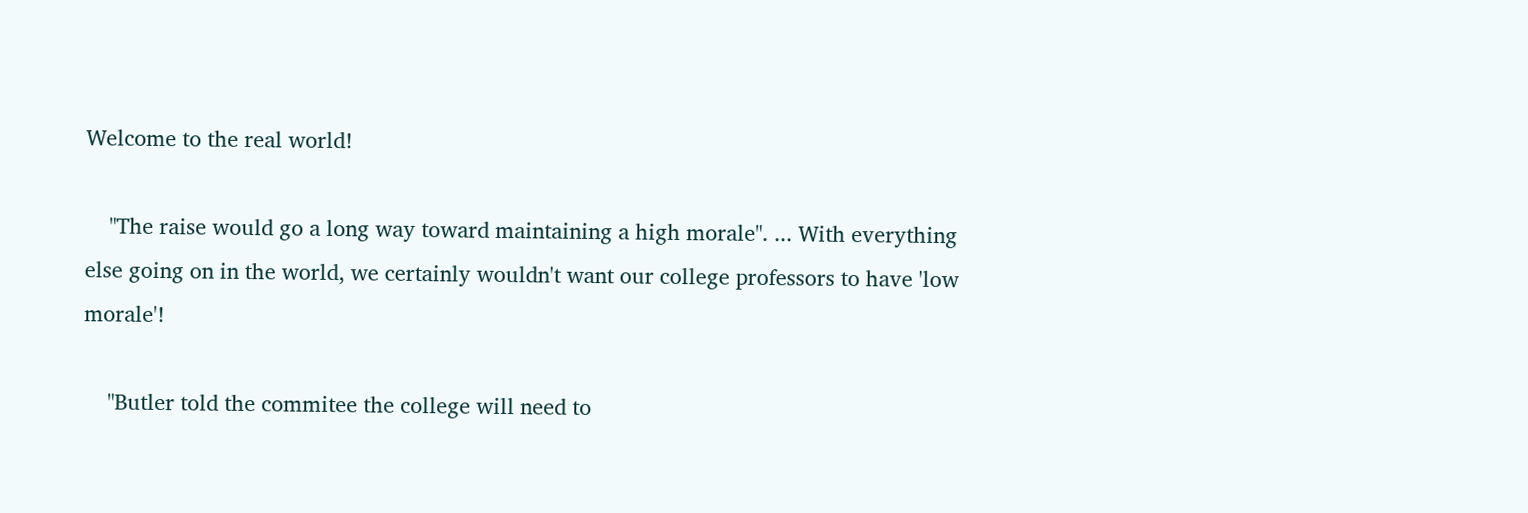Welcome to the real world!

    "The raise would go a long way toward maintaining a high morale". ... With everything else going on in the world, we certainly wouldn't want our college professors to have 'low morale'!

    "Butler told the commitee the college will need to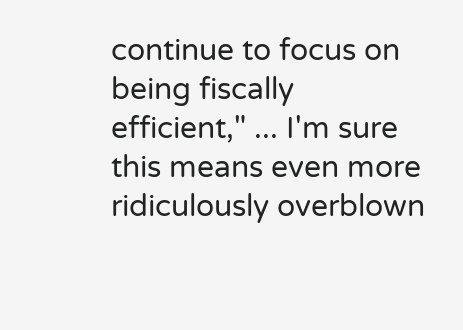continue to focus on being fiscally efficient," ... I'm sure this means even more ridiculously overblown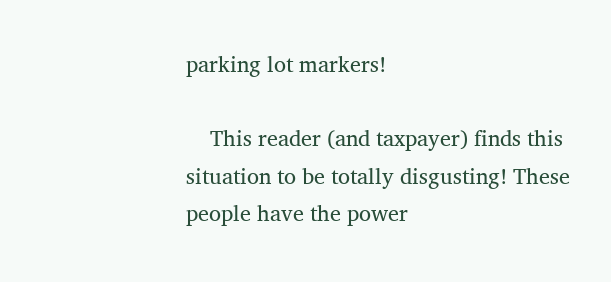parking lot markers!

    This reader (and taxpayer) finds this situation to be totally disgusting! These people have the power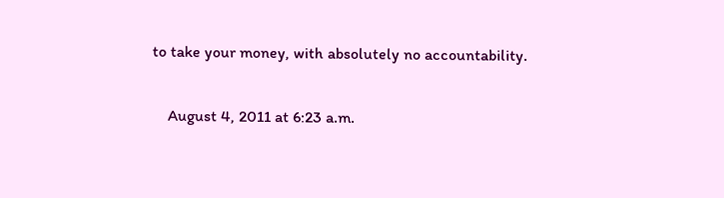to take your money, with absolutely no accountability.

    August 4, 2011 at 6:23 a.m.